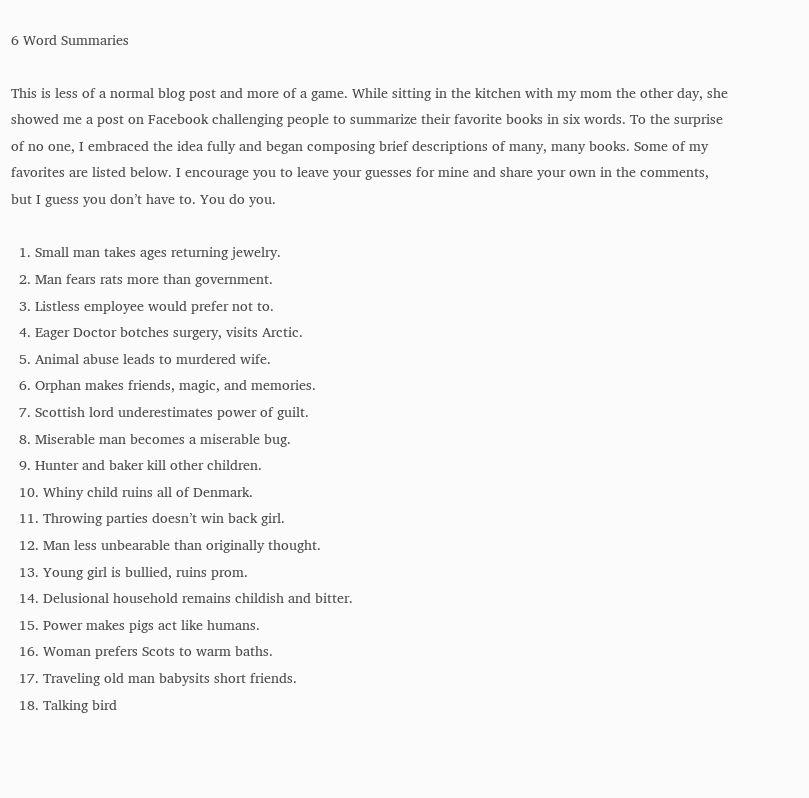6 Word Summaries

This is less of a normal blog post and more of a game. While sitting in the kitchen with my mom the other day, she showed me a post on Facebook challenging people to summarize their favorite books in six words. To the surprise of no one, I embraced the idea fully and began composing brief descriptions of many, many books. Some of my favorites are listed below. I encourage you to leave your guesses for mine and share your own in the comments, but I guess you don’t have to. You do you.

  1. Small man takes ages returning jewelry.
  2. Man fears rats more than government.
  3. Listless employee would prefer not to.
  4. Eager Doctor botches surgery, visits Arctic.
  5. Animal abuse leads to murdered wife.
  6. Orphan makes friends, magic, and memories.
  7. Scottish lord underestimates power of guilt.
  8. Miserable man becomes a miserable bug.
  9. Hunter and baker kill other children.
  10. Whiny child ruins all of Denmark.
  11. Throwing parties doesn’t win back girl.
  12. Man less unbearable than originally thought.
  13. Young girl is bullied, ruins prom.
  14. Delusional household remains childish and bitter.
  15. Power makes pigs act like humans.
  16. Woman prefers Scots to warm baths.
  17. Traveling old man babysits short friends.
  18. Talking bird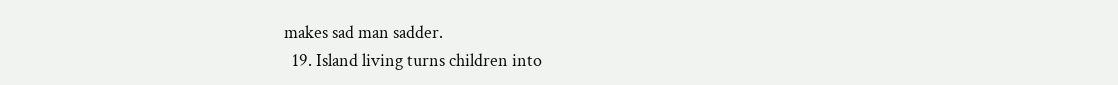makes sad man sadder.
  19. Island living turns children into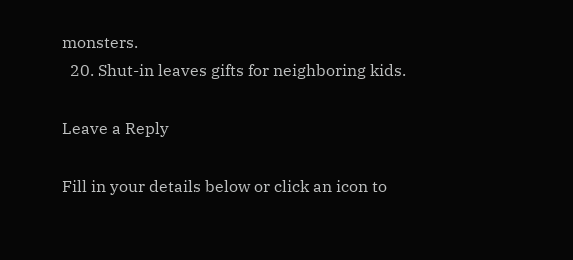monsters.
  20. Shut-in leaves gifts for neighboring kids.

Leave a Reply

Fill in your details below or click an icon to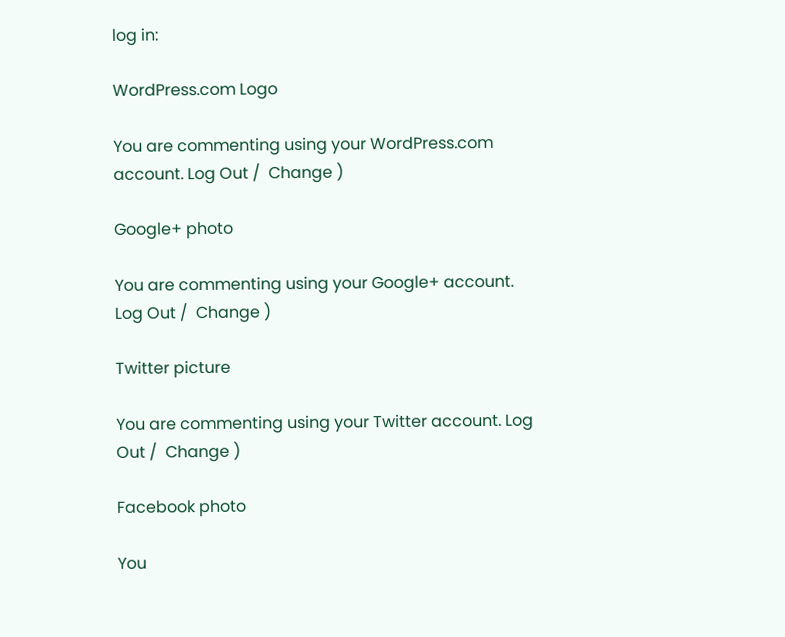log in:

WordPress.com Logo

You are commenting using your WordPress.com account. Log Out /  Change )

Google+ photo

You are commenting using your Google+ account. Log Out /  Change )

Twitter picture

You are commenting using your Twitter account. Log Out /  Change )

Facebook photo

You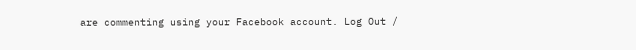are commenting using your Facebook account. Log Out /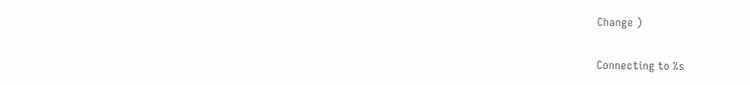Change )

Connecting to %s